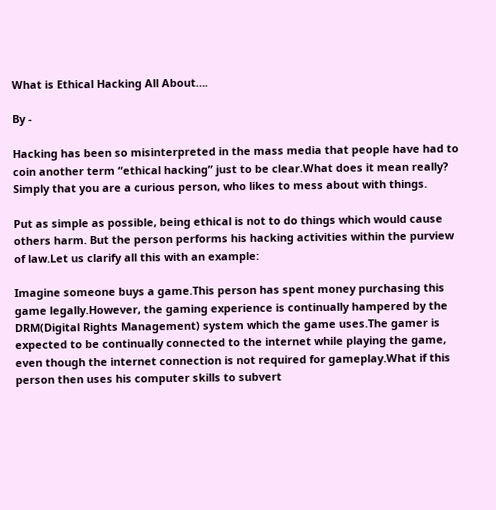What is Ethical Hacking All About….

By -

Hacking has been so misinterpreted in the mass media that people have had to coin another term “ethical hacking” just to be clear.What does it mean really? Simply that you are a curious person, who likes to mess about with things.

Put as simple as possible, being ethical is not to do things which would cause others harm. But the person performs his hacking activities within the purview of law.Let us clarify all this with an example:

Imagine someone buys a game.This person has spent money purchasing this game legally.However, the gaming experience is continually hampered by the DRM(Digital Rights Management) system which the game uses.The gamer is expected to be continually connected to the internet while playing the game, even though the internet connection is not required for gameplay.What if this person then uses his computer skills to subvert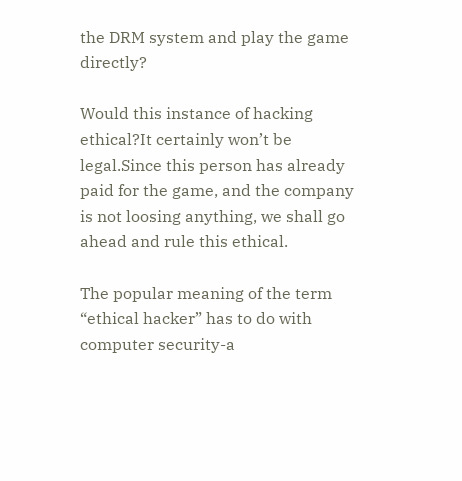the DRM system and play the game directly?

Would this instance of hacking ethical?It certainly won’t be legal.Since this person has already paid for the game, and the company is not loosing anything, we shall go ahead and rule this ethical.

The popular meaning of the term “ethical hacker” has to do with computer security-a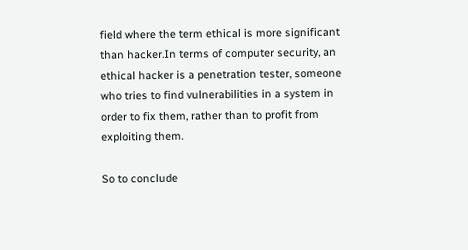field where the term ethical is more significant than hacker.In terms of computer security, an ethical hacker is a penetration tester, someone who tries to find vulnerabilities in a system in order to fix them, rather than to profit from exploiting them.

So to conclude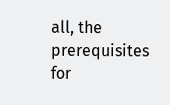all, the prerequisites for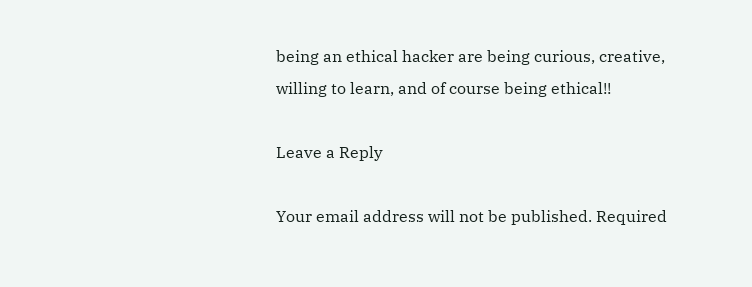being an ethical hacker are being curious, creative, willing to learn, and of course being ethical!!

Leave a Reply

Your email address will not be published. Required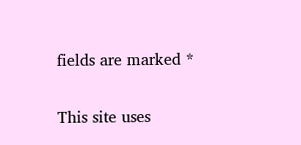fields are marked *

This site uses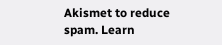Akismet to reduce spam. Learn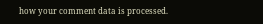how your comment data is processed.